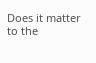Does it matter to the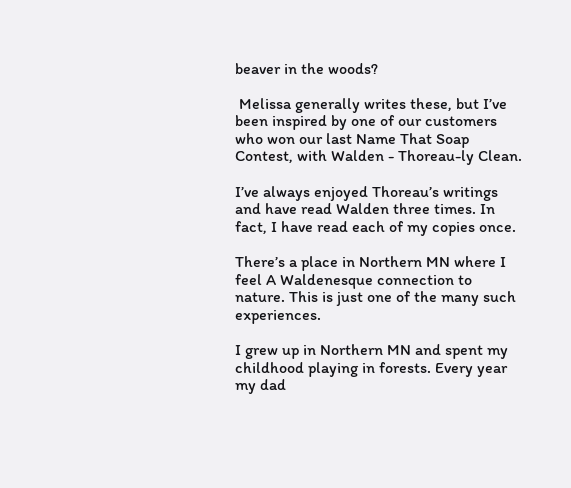beaver in the woods?

 Melissa generally writes these, but I’ve been inspired by one of our customers who won our last Name That Soap Contest, with Walden - Thoreau-ly Clean.

I’ve always enjoyed Thoreau’s writings and have read Walden three times. In fact, I have read each of my copies once.

There’s a place in Northern MN where I feel A Waldenesque connection to nature. This is just one of the many such experiences.

I grew up in Northern MN and spent my childhood playing in forests. Every year my dad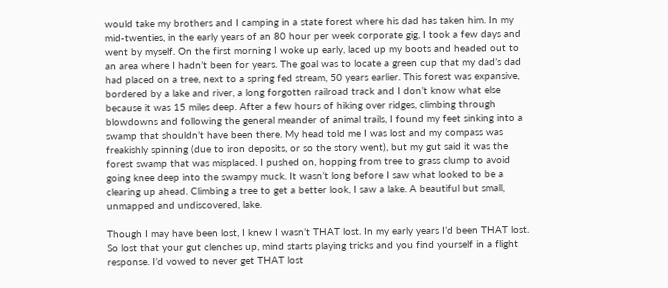would take my brothers and I camping in a state forest where his dad has taken him. In my mid-twenties, in the early years of an 80 hour per week corporate gig, I took a few days and went by myself. On the first morning I woke up early, laced up my boots and headed out to an area where I hadn’t been for years. The goal was to locate a green cup that my dad’s dad had placed on a tree, next to a spring fed stream, 50 years earlier. This forest was expansive, bordered by a lake and river, a long forgotten railroad track and I don’t know what else because it was 15 miles deep. After a few hours of hiking over ridges, climbing through blowdowns and following the general meander of animal trails, I found my feet sinking into a swamp that shouldn’t have been there. My head told me I was lost and my compass was freakishly spinning (due to iron deposits, or so the story went), but my gut said it was the forest swamp that was misplaced. I pushed on, hopping from tree to grass clump to avoid going knee deep into the swampy muck. It wasn’t long before I saw what looked to be a clearing up ahead. Climbing a tree to get a better look, I saw a lake. A beautiful but small, unmapped and undiscovered, lake.

Though I may have been lost, I knew I wasn’t THAT lost. In my early years I’d been THAT lost. So lost that your gut clenches up, mind starts playing tricks and you find yourself in a flight response. I’d vowed to never get THAT lost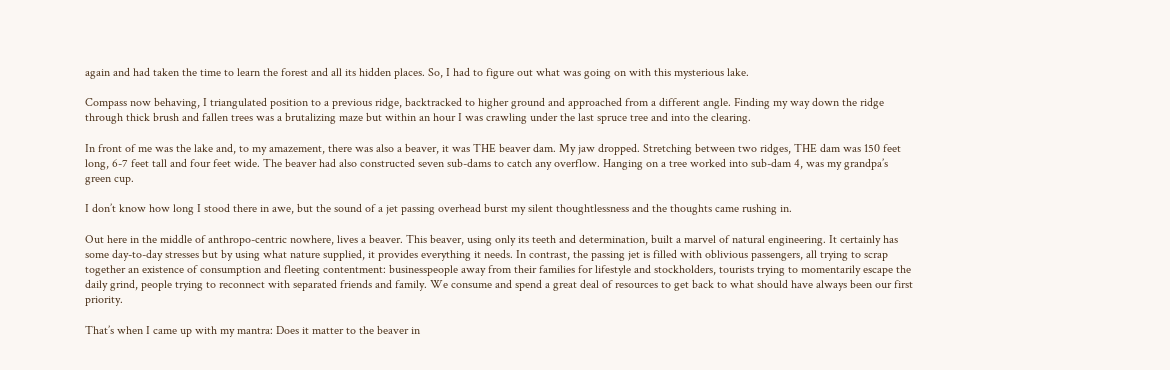again and had taken the time to learn the forest and all its hidden places. So, I had to figure out what was going on with this mysterious lake.

Compass now behaving, I triangulated position to a previous ridge, backtracked to higher ground and approached from a different angle. Finding my way down the ridge through thick brush and fallen trees was a brutalizing maze but within an hour I was crawling under the last spruce tree and into the clearing.

In front of me was the lake and, to my amazement, there was also a beaver, it was THE beaver dam. My jaw dropped. Stretching between two ridges, THE dam was 150 feet long, 6-7 feet tall and four feet wide. The beaver had also constructed seven sub-dams to catch any overflow. Hanging on a tree worked into sub-dam 4, was my grandpa’s green cup.

I don’t know how long I stood there in awe, but the sound of a jet passing overhead burst my silent thoughtlessness and the thoughts came rushing in.

Out here in the middle of anthropo-centric nowhere, lives a beaver. This beaver, using only its teeth and determination, built a marvel of natural engineering. It certainly has some day-to-day stresses but by using what nature supplied, it provides everything it needs. In contrast, the passing jet is filled with oblivious passengers, all trying to scrap together an existence of consumption and fleeting contentment: businesspeople away from their families for lifestyle and stockholders, tourists trying to momentarily escape the daily grind, people trying to reconnect with separated friends and family. We consume and spend a great deal of resources to get back to what should have always been our first priority.

That’s when I came up with my mantra: Does it matter to the beaver in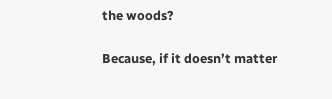the woods?

Because, if it doesn’t matter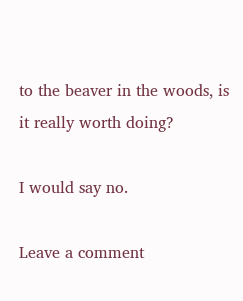to the beaver in the woods, is it really worth doing?

I would say no.

Leave a comment